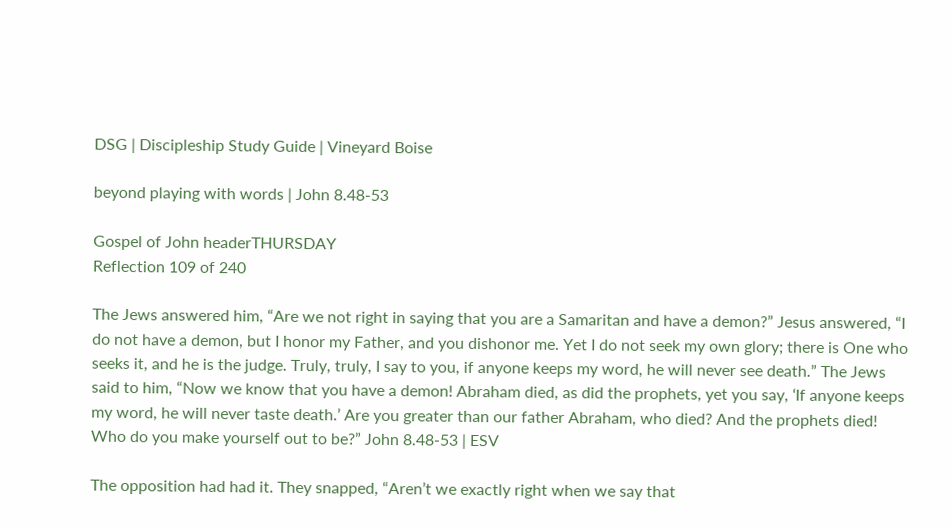DSG | Discipleship Study Guide | Vineyard Boise

beyond playing with words | John 8.48-53

Gospel of John headerTHURSDAY
Reflection 109 of 240

The Jews answered him, “Are we not right in saying that you are a Samaritan and have a demon?” Jesus answered, “I do not have a demon, but I honor my Father, and you dishonor me. Yet I do not seek my own glory; there is One who seeks it, and he is the judge. Truly, truly, I say to you, if anyone keeps my word, he will never see death.” The Jews said to him, “Now we know that you have a demon! Abraham died, as did the prophets, yet you say, ‘If anyone keeps my word, he will never taste death.’ Are you greater than our father Abraham, who died? And the prophets died! Who do you make yourself out to be?” John 8.48-53 | ESV

The opposition had had it. They snapped, “Aren’t we exactly right when we say that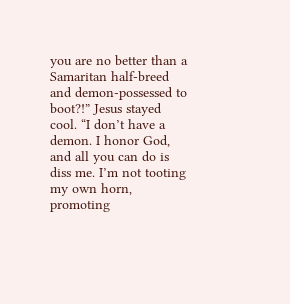you are no better than a Samaritan half-breed and demon-possessed to boot?!” Jesus stayed cool. “I don’t have a demon. I honor God, and all you can do is diss me. I’m not tooting my own horn, promoting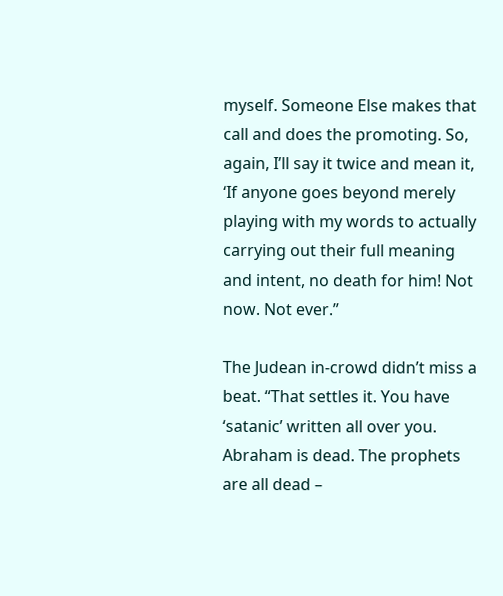myself. Someone Else makes that call and does the promoting. So, again, I’ll say it twice and mean it, ‘If anyone goes beyond merely playing with my words to actually carrying out their full meaning and intent, no death for him! Not now. Not ever.”

The Judean in-crowd didn’t miss a beat. “That settles it. You have ‘satanic’ written all over you. Abraham is dead. The prophets are all dead –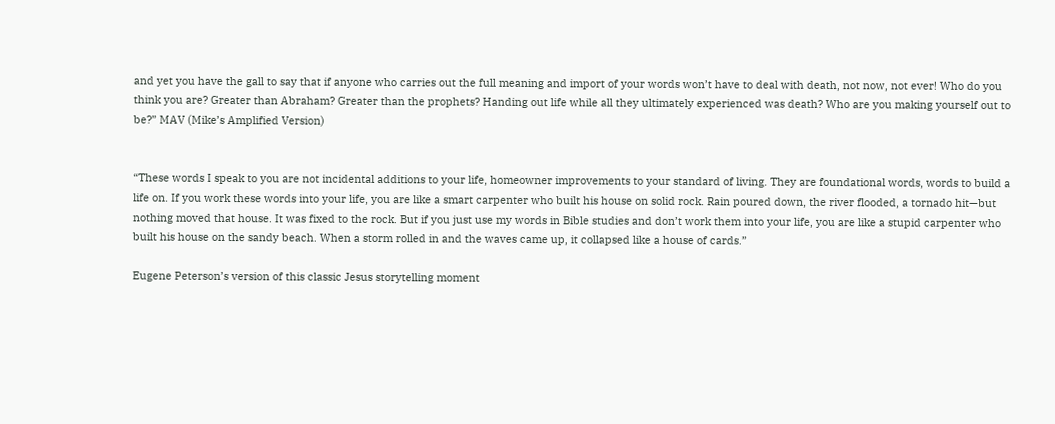and yet you have the gall to say that if anyone who carries out the full meaning and import of your words won’t have to deal with death, not now, not ever! Who do you think you are? Greater than Abraham? Greater than the prophets? Handing out life while all they ultimately experienced was death? Who are you making yourself out to be?” MAV (Mike’s Amplified Version)


“These words I speak to you are not incidental additions to your life, homeowner improvements to your standard of living. They are foundational words, words to build a life on. If you work these words into your life, you are like a smart carpenter who built his house on solid rock. Rain poured down, the river flooded, a tornado hit—but nothing moved that house. It was fixed to the rock. But if you just use my words in Bible studies and don’t work them into your life, you are like a stupid carpenter who built his house on the sandy beach. When a storm rolled in and the waves came up, it collapsed like a house of cards.”

Eugene Peterson’s version of this classic Jesus storytelling moment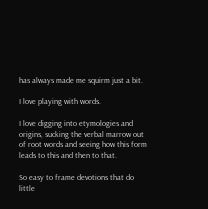has always made me squirm just a bit.

I love playing with words.

I love digging into etymologies and origins, sucking the verbal marrow out of root words and seeing how this form leads to this and then to that.

So easy to frame devotions that do little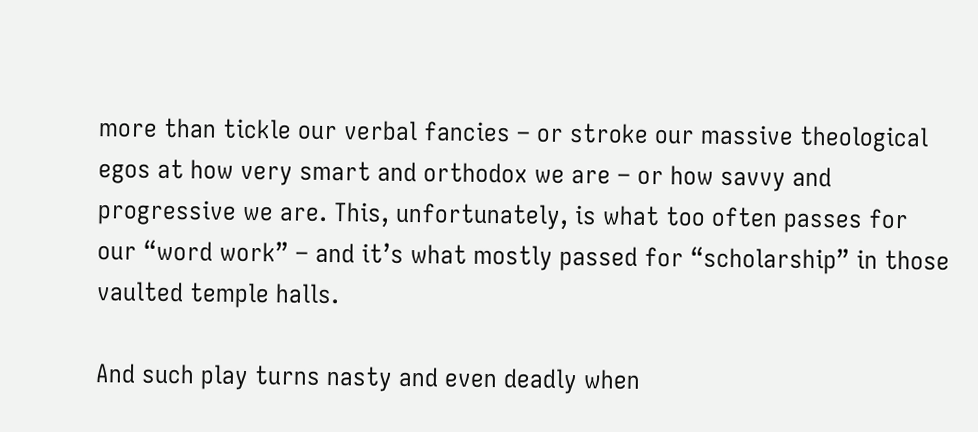more than tickle our verbal fancies – or stroke our massive theological egos at how very smart and orthodox we are – or how savvy and progressive we are. This, unfortunately, is what too often passes for our “word work” – and it’s what mostly passed for “scholarship” in those vaulted temple halls.

And such play turns nasty and even deadly when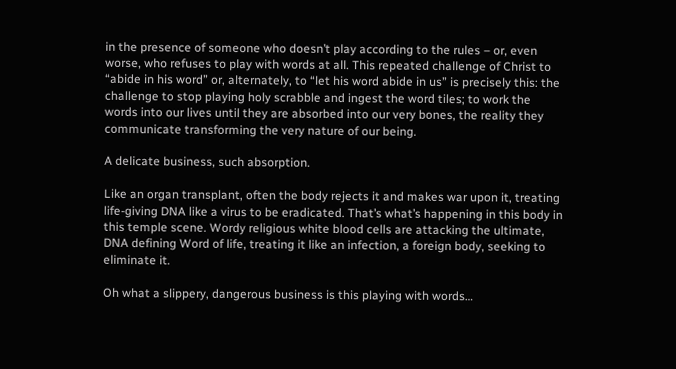in the presence of someone who doesn’t play according to the rules – or, even worse, who refuses to play with words at all. This repeated challenge of Christ to “abide in his word” or, alternately, to “let his word abide in us” is precisely this: the challenge to stop playing holy scrabble and ingest the word tiles; to work the words into our lives until they are absorbed into our very bones, the reality they communicate transforming the very nature of our being.

A delicate business, such absorption.

Like an organ transplant, often the body rejects it and makes war upon it, treating life-giving DNA like a virus to be eradicated. That’s what’s happening in this body in this temple scene. Wordy religious white blood cells are attacking the ultimate, DNA defining Word of life, treating it like an infection, a foreign body, seeking to eliminate it.

Oh what a slippery, dangerous business is this playing with words…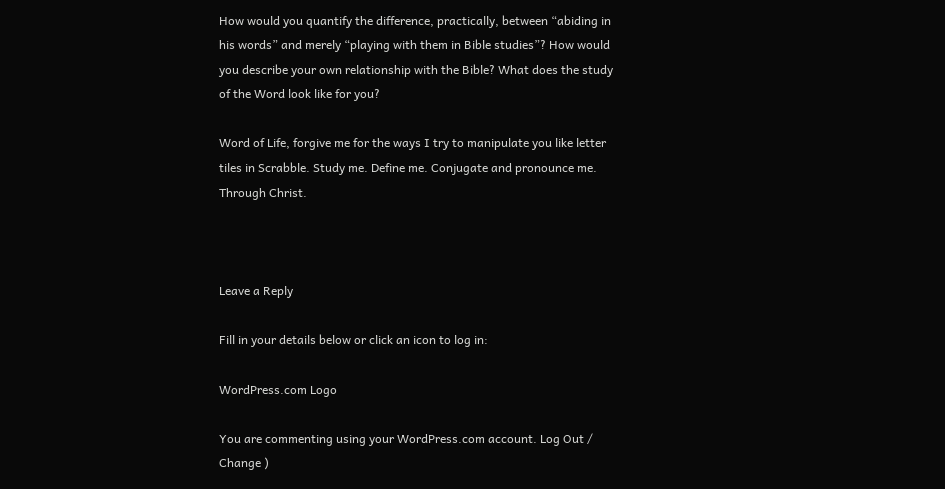How would you quantify the difference, practically, between “abiding in his words” and merely “playing with them in Bible studies”? How would you describe your own relationship with the Bible? What does the study of the Word look like for you?

Word of Life, forgive me for the ways I try to manipulate you like letter tiles in Scrabble. Study me. Define me. Conjugate and pronounce me. Through Christ.



Leave a Reply

Fill in your details below or click an icon to log in:

WordPress.com Logo

You are commenting using your WordPress.com account. Log Out /  Change )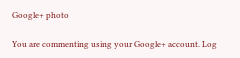Google+ photo

You are commenting using your Google+ account. Log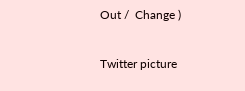Out /  Change )

Twitter picture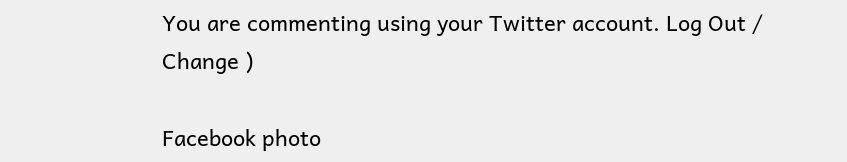You are commenting using your Twitter account. Log Out /  Change )

Facebook photo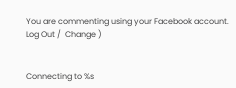You are commenting using your Facebook account. Log Out /  Change )


Connecting to %s